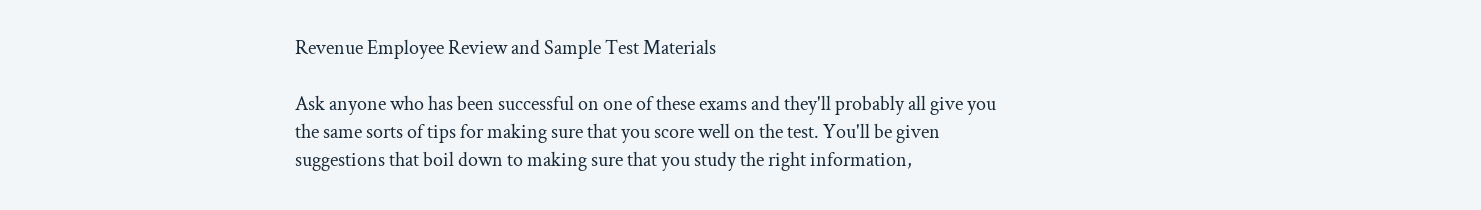Revenue Employee Review and Sample Test Materials

Ask anyone who has been successful on one of these exams and they'll probably all give you the same sorts of tips for making sure that you score well on the test. You'll be given suggestions that boil down to making sure that you study the right information,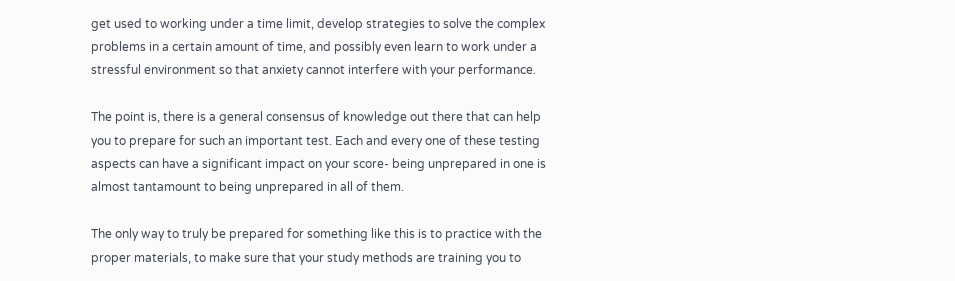get used to working under a time limit, develop strategies to solve the complex problems in a certain amount of time, and possibly even learn to work under a stressful environment so that anxiety cannot interfere with your performance.

The point is, there is a general consensus of knowledge out there that can help you to prepare for such an important test. Each and every one of these testing aspects can have a significant impact on your score- being unprepared in one is almost tantamount to being unprepared in all of them.

The only way to truly be prepared for something like this is to practice with the proper materials, to make sure that your study methods are training you to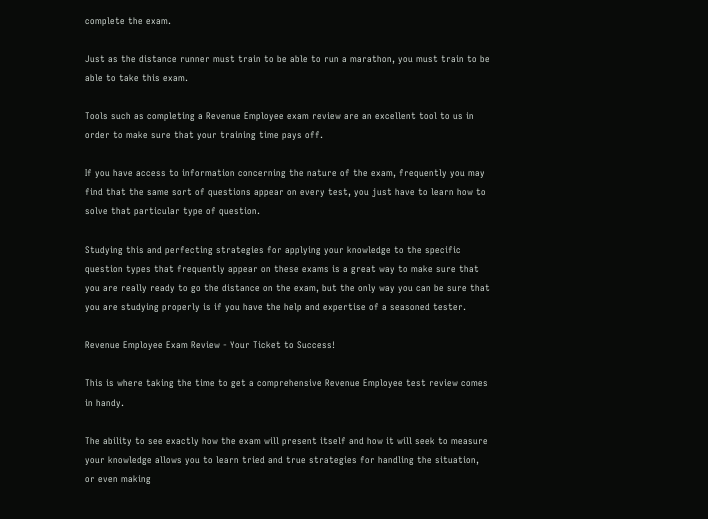complete the exam.

Just as the distance runner must train to be able to run a marathon, you must train to be able to take this exam.

Tools such as completing a Revenue Employee exam review are an excellent tool to us in order to make sure that your training time pays off.

If you have access to information concerning the nature of the exam, frequently you may find that the same sort of questions appear on every test, you just have to learn how to solve that particular type of question.

Studying this and perfecting strategies for applying your knowledge to the specific question types that frequently appear on these exams is a great way to make sure that you are really ready to go the distance on the exam, but the only way you can be sure that you are studying properly is if you have the help and expertise of a seasoned tester.

Revenue Employee Exam Review - Your Ticket to Success!

This is where taking the time to get a comprehensive Revenue Employee test review comes in handy.

The ability to see exactly how the exam will present itself and how it will seek to measure your knowledge allows you to learn tried and true strategies for handling the situation, or even making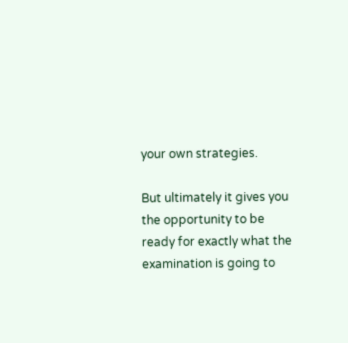your own strategies.

But ultimately it gives you the opportunity to be ready for exactly what the examination is going to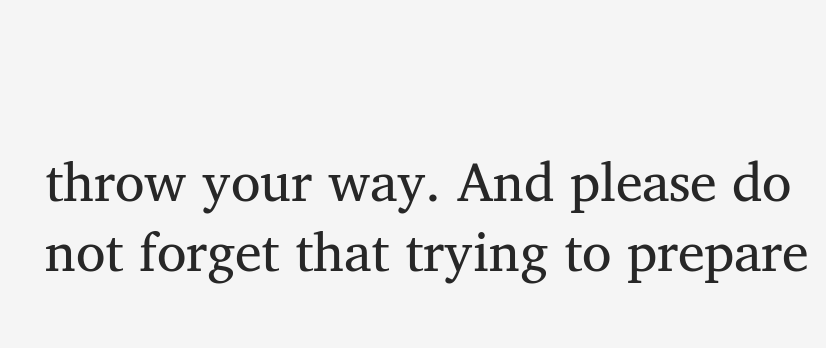throw your way. And please do not forget that trying to prepare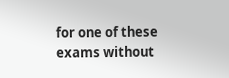for one of these exams without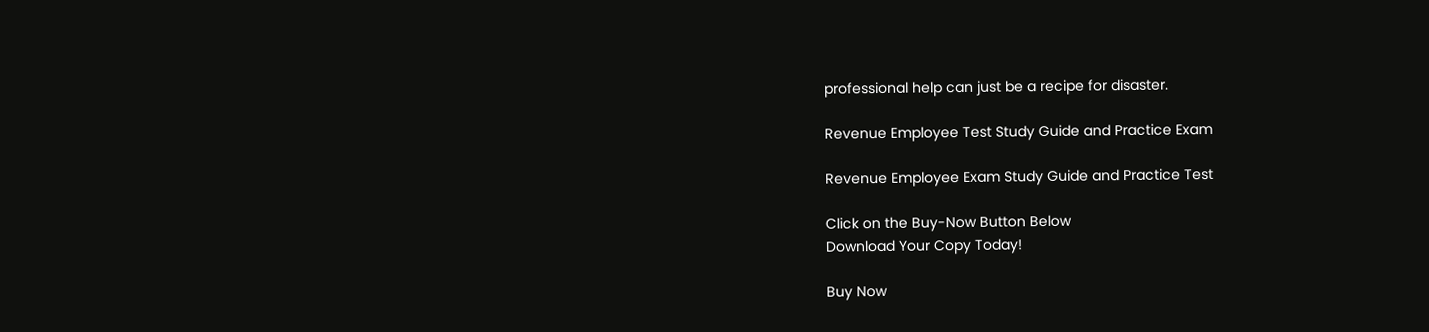professional help can just be a recipe for disaster.

Revenue Employee Test Study Guide and Practice Exam

Revenue Employee Exam Study Guide and Practice Test

Click on the Buy-Now Button Below
Download Your Copy Today!

Buy Now